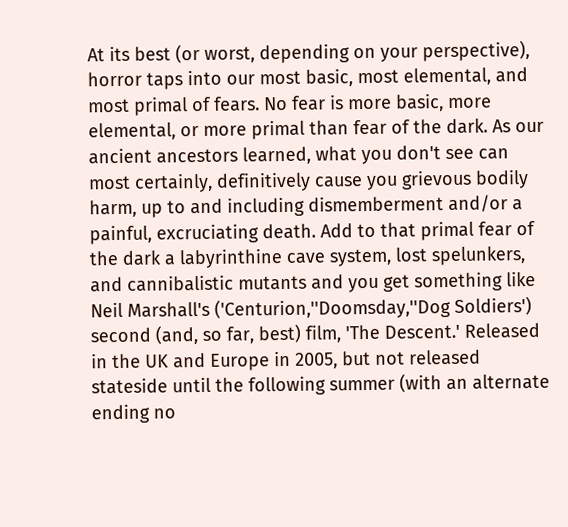At its best (or worst, depending on your perspective), horror taps into our most basic, most elemental, and most primal of fears. No fear is more basic, more elemental, or more primal than fear of the dark. As our ancient ancestors learned, what you don't see can most certainly, definitively cause you grievous bodily harm, up to and including dismemberment and/or a painful, excruciating death. Add to that primal fear of the dark a labyrinthine cave system, lost spelunkers, and cannibalistic mutants and you get something like Neil Marshall's ('Centurion,''Doomsday,''Dog Soldiers') second (and, so far, best) film, 'The Descent.' Released in the UK and Europe in 2005, but not released stateside until the following summer (with an alternate ending no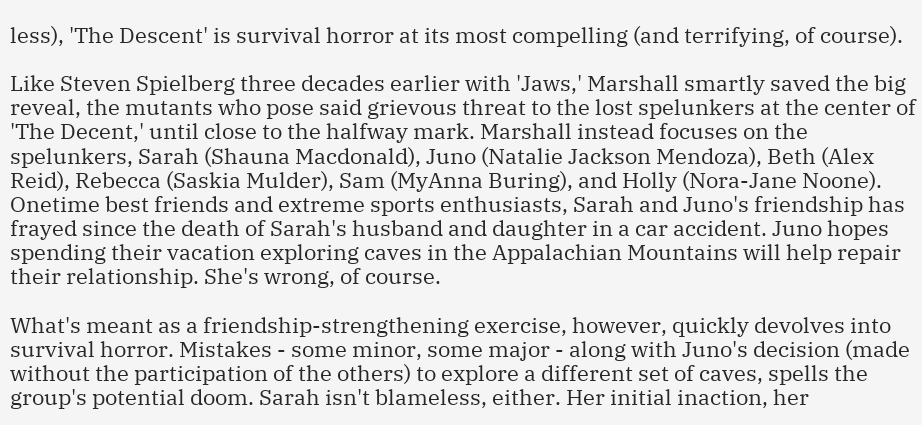less), 'The Descent' is survival horror at its most compelling (and terrifying, of course).

Like Steven Spielberg three decades earlier with 'Jaws,' Marshall smartly saved the big reveal, the mutants who pose said grievous threat to the lost spelunkers at the center of 'The Decent,' until close to the halfway mark. Marshall instead focuses on the spelunkers, Sarah (Shauna Macdonald), Juno (Natalie Jackson Mendoza), Beth (Alex Reid), Rebecca (Saskia Mulder), Sam (MyAnna Buring), and Holly (Nora-Jane Noone). Onetime best friends and extreme sports enthusiasts, Sarah and Juno's friendship has frayed since the death of Sarah's husband and daughter in a car accident. Juno hopes spending their vacation exploring caves in the Appalachian Mountains will help repair their relationship. She's wrong, of course.

What's meant as a friendship-strengthening exercise, however, quickly devolves into survival horror. Mistakes - some minor, some major - along with Juno's decision (made without the participation of the others) to explore a different set of caves, spells the group's potential doom. Sarah isn't blameless, either. Her initial inaction, her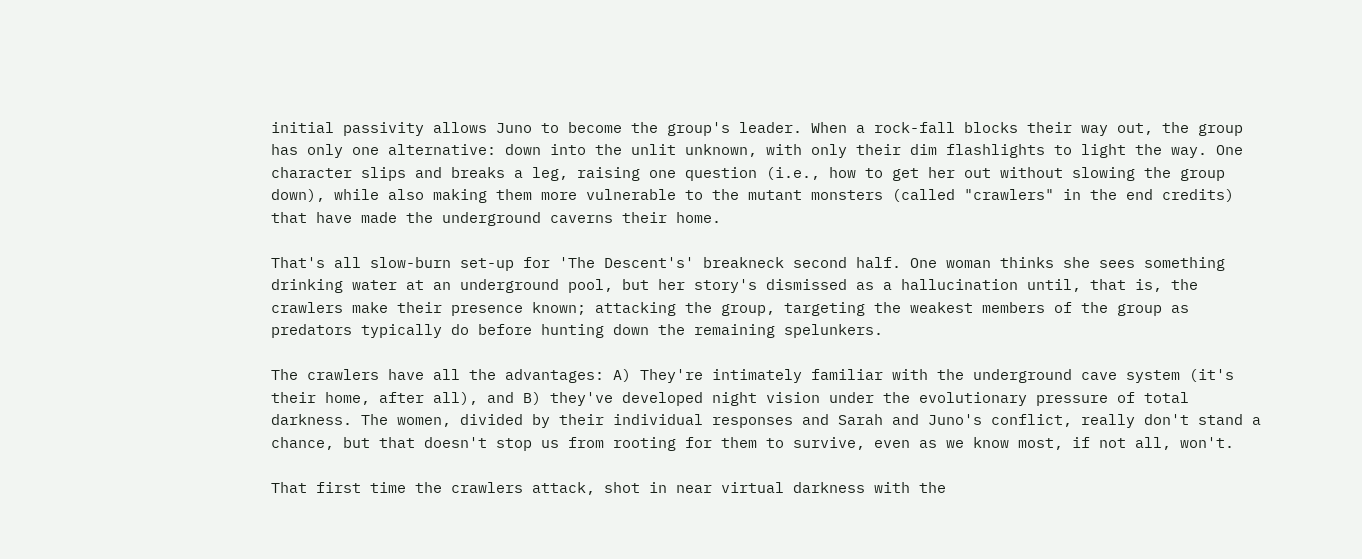initial passivity allows Juno to become the group's leader. When a rock-fall blocks their way out, the group has only one alternative: down into the unlit unknown, with only their dim flashlights to light the way. One character slips and breaks a leg, raising one question (i.e., how to get her out without slowing the group down), while also making them more vulnerable to the mutant monsters (called "crawlers" in the end credits) that have made the underground caverns their home.

That's all slow-burn set-up for 'The Descent's' breakneck second half. One woman thinks she sees something drinking water at an underground pool, but her story's dismissed as a hallucination until, that is, the crawlers make their presence known; attacking the group, targeting the weakest members of the group as predators typically do before hunting down the remaining spelunkers.

The crawlers have all the advantages: A) They're intimately familiar with the underground cave system (it's their home, after all), and B) they've developed night vision under the evolutionary pressure of total darkness. The women, divided by their individual responses and Sarah and Juno's conflict, really don't stand a chance, but that doesn't stop us from rooting for them to survive, even as we know most, if not all, won't.

That first time the crawlers attack, shot in near virtual darkness with the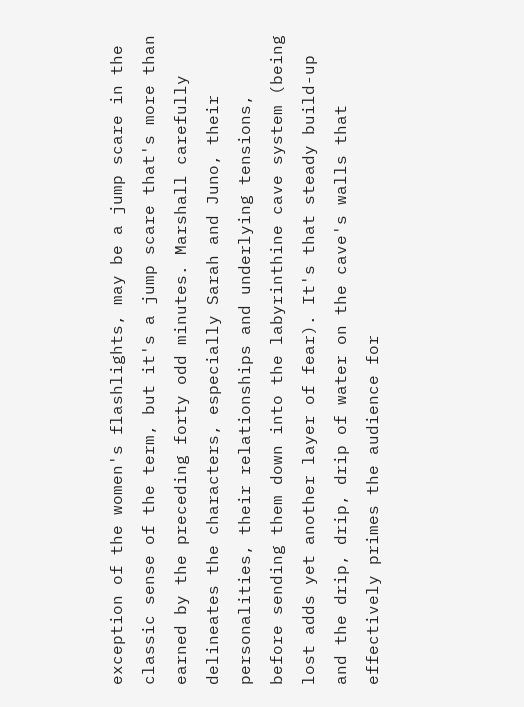exception of the women's flashlights, may be a jump scare in the classic sense of the term, but it's a jump scare that's more than earned by the preceding forty odd minutes. Marshall carefully delineates the characters, especially Sarah and Juno, their personalities, their relationships and underlying tensions, before sending them down into the labyrinthine cave system (being lost adds yet another layer of fear). It's that steady build-up and the drip, drip, drip of water on the cave's walls that effectively primes the audience for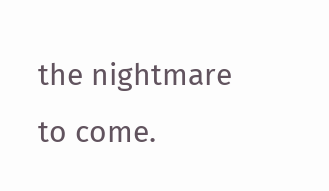the nightmare to come.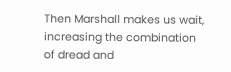Then Marshall makes us wait, increasing the combination of dread and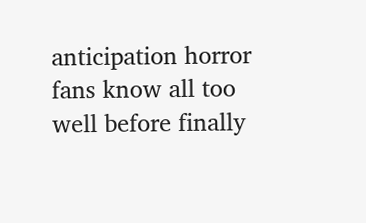anticipation horror fans know all too well before finally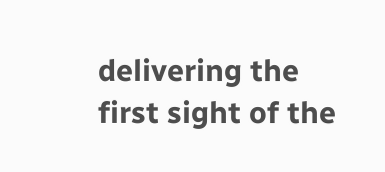delivering the first sight of the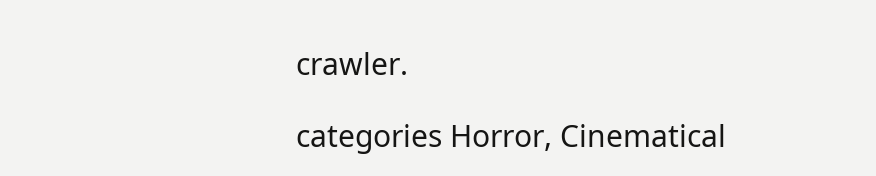crawler.

categories Horror, Cinematical